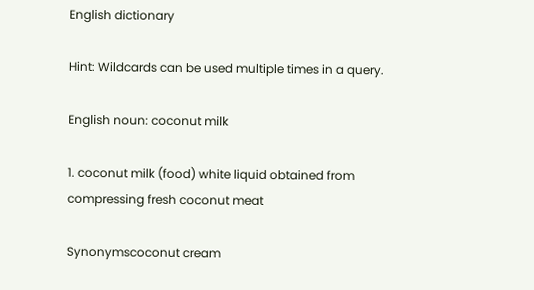English dictionary

Hint: Wildcards can be used multiple times in a query.

English noun: coconut milk

1. coconut milk (food) white liquid obtained from compressing fresh coconut meat

Synonymscoconut cream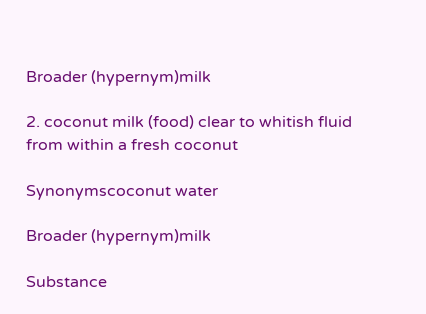Broader (hypernym)milk

2. coconut milk (food) clear to whitish fluid from within a fresh coconut

Synonymscoconut water

Broader (hypernym)milk

Substance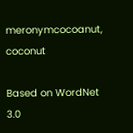meronymcocoanut, coconut

Based on WordNet 3.0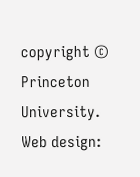copyright © Princeton University.
Web design: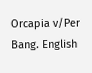Orcapia v/Per Bang. English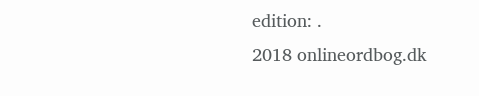edition: .
2018 onlineordbog.dk